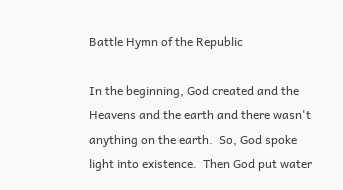Battle Hymn of the Republic

In the beginning, God created and the Heavens and the earth and there wasn't anything on the earth.  So, God spoke light into existence.  Then God put water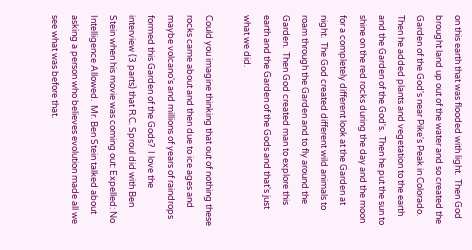on this earth that was flooded with light.  Then God brought land up out of the water and so created the Garden of the God's near Pike's Peak in Colorado.  Then he added plants and vegetation to the earth and the Garden of the God's.  Then he put the sun to shine on the red rocks during the day and the moon for a completely different look at the Garden at night.  The God created different wild animals to roam through the Garden and to fly around the Garden.  Then God created man to explore this earth and the Garden of the Gods and that's just what we did.

Could you imagine thinking that out of nothing these rocks came about and then due to ice ages and maybe volcano's and millions of years of raindrops formed this Garden of the Gods?  I love the interview (3 parts) that R.C. Sproul did with Ben Stein when his movie was coming out: Expelled: No Intelligence Allowed.  Mr. Ben Stein talked about asking a person who believes evolution made all we see what was before that.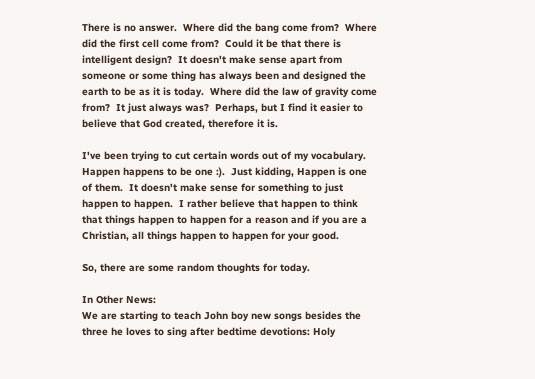There is no answer.  Where did the bang come from?  Where did the first cell come from?  Could it be that there is intelligent design?  It doesn't make sense apart from someone or some thing has always been and designed the earth to be as it is today.  Where did the law of gravity come from?  It just always was?  Perhaps, but I find it easier to believe that God created, therefore it is.

I've been trying to cut certain words out of my vocabulary.  Happen happens to be one :).  Just kidding, Happen is one of them.  It doesn't make sense for something to just happen to happen.  I rather believe that happen to think that things happen to happen for a reason and if you are a Christian, all things happen to happen for your good.

So, there are some random thoughts for today.

In Other News:
We are starting to teach John boy new songs besides the three he loves to sing after bedtime devotions: Holy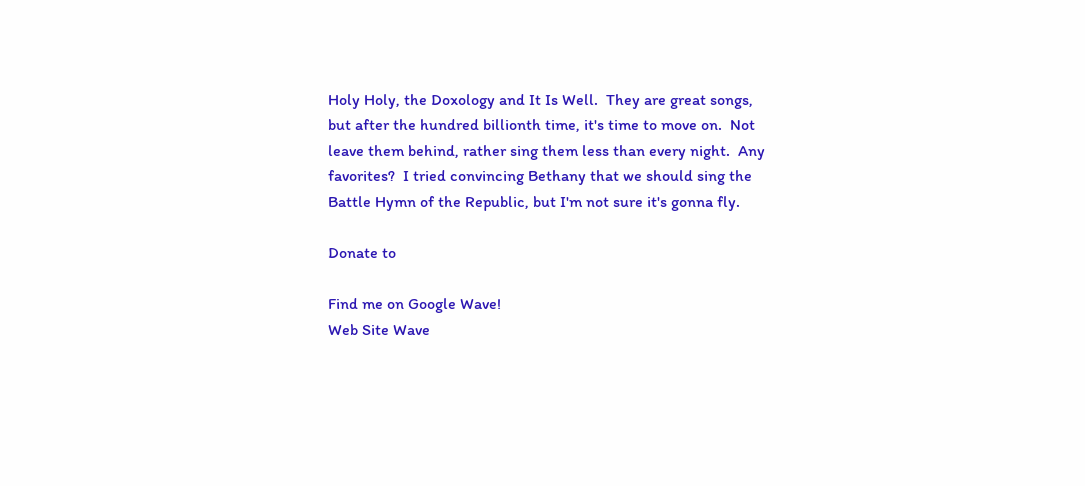Holy Holy, the Doxology and It Is Well.  They are great songs, but after the hundred billionth time, it's time to move on.  Not leave them behind, rather sing them less than every night.  Any favorites?  I tried convincing Bethany that we should sing the Battle Hymn of the Republic, but I'm not sure it's gonna fly.

Donate to

Find me on Google Wave!
Web Site Wave